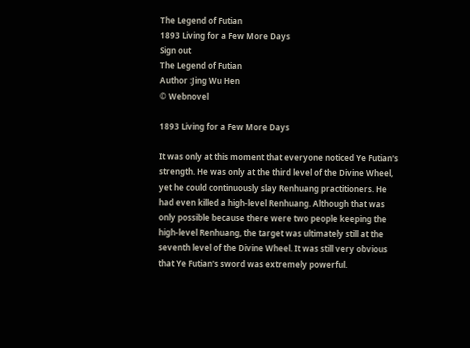The Legend of Futian
1893 Living for a Few More Days
Sign out
The Legend of Futian
Author :Jing Wu Hen
© Webnovel

1893 Living for a Few More Days

It was only at this moment that everyone noticed Ye Futian's strength. He was only at the third level of the Divine Wheel, yet he could continuously slay Renhuang practitioners. He had even killed a high-level Renhuang. Although that was only possible because there were two people keeping the high-level Renhuang, the target was ultimately still at the seventh level of the Divine Wheel. It was still very obvious that Ye Futian's sword was extremely powerful.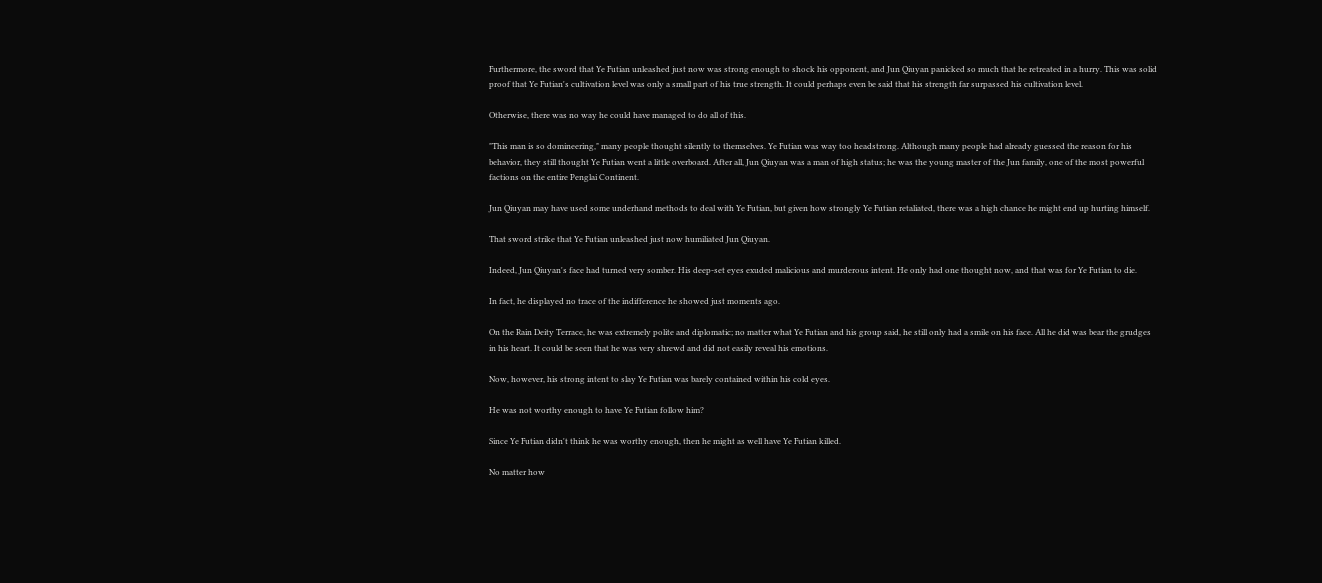Furthermore, the sword that Ye Futian unleashed just now was strong enough to shock his opponent, and Jun Qiuyan panicked so much that he retreated in a hurry. This was solid proof that Ye Futian's cultivation level was only a small part of his true strength. It could perhaps even be said that his strength far surpassed his cultivation level.

Otherwise, there was no way he could have managed to do all of this.

"This man is so domineering," many people thought silently to themselves. Ye Futian was way too headstrong. Although many people had already guessed the reason for his behavior, they still thought Ye Futian went a little overboard. After all, Jun Qiuyan was a man of high status; he was the young master of the Jun family, one of the most powerful factions on the entire Penglai Continent.

Jun Qiuyan may have used some underhand methods to deal with Ye Futian, but given how strongly Ye Futian retaliated, there was a high chance he might end up hurting himself.

That sword strike that Ye Futian unleashed just now humiliated Jun Qiuyan.

Indeed, Jun Qiuyan's face had turned very somber. His deep-set eyes exuded malicious and murderous intent. He only had one thought now, and that was for Ye Futian to die.

In fact, he displayed no trace of the indifference he showed just moments ago.

On the Rain Deity Terrace, he was extremely polite and diplomatic; no matter what Ye Futian and his group said, he still only had a smile on his face. All he did was bear the grudges in his heart. It could be seen that he was very shrewd and did not easily reveal his emotions.

Now, however, his strong intent to slay Ye Futian was barely contained within his cold eyes.

He was not worthy enough to have Ye Futian follow him?

Since Ye Futian didn't think he was worthy enough, then he might as well have Ye Futian killed.

No matter how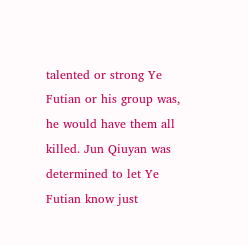talented or strong Ye Futian or his group was, he would have them all killed. Jun Qiuyan was determined to let Ye Futian know just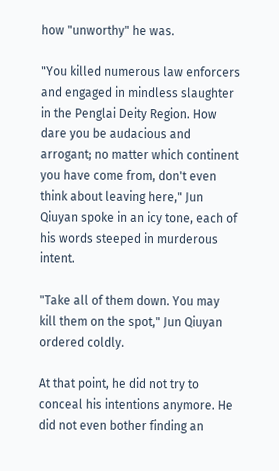how "unworthy" he was.

"You killed numerous law enforcers and engaged in mindless slaughter in the Penglai Deity Region. How dare you be audacious and arrogant; no matter which continent you have come from, don't even think about leaving here," Jun Qiuyan spoke in an icy tone, each of his words steeped in murderous intent.

"Take all of them down. You may kill them on the spot," Jun Qiuyan ordered coldly.

At that point, he did not try to conceal his intentions anymore. He did not even bother finding an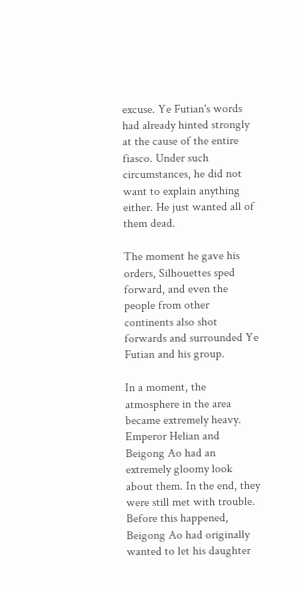excuse. Ye Futian's words had already hinted strongly at the cause of the entire fiasco. Under such circumstances, he did not want to explain anything either. He just wanted all of them dead.

The moment he gave his orders, Silhouettes sped forward, and even the people from other continents also shot forwards and surrounded Ye Futian and his group.

In a moment, the atmosphere in the area became extremely heavy. Emperor Helian and Beigong Ao had an extremely gloomy look about them. In the end, they were still met with trouble. Before this happened, Beigong Ao had originally wanted to let his daughter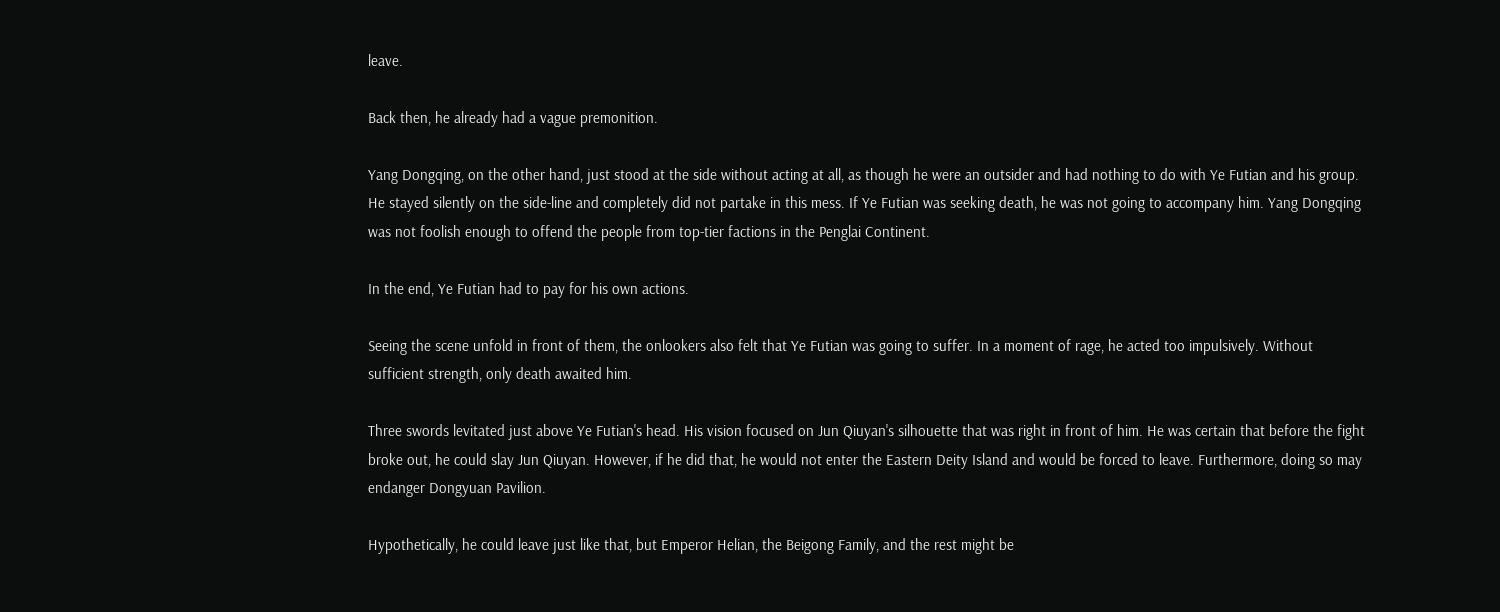leave.

Back then, he already had a vague premonition.

Yang Dongqing, on the other hand, just stood at the side without acting at all, as though he were an outsider and had nothing to do with Ye Futian and his group. He stayed silently on the side-line and completely did not partake in this mess. If Ye Futian was seeking death, he was not going to accompany him. Yang Dongqing was not foolish enough to offend the people from top-tier factions in the Penglai Continent.

In the end, Ye Futian had to pay for his own actions.

Seeing the scene unfold in front of them, the onlookers also felt that Ye Futian was going to suffer. In a moment of rage, he acted too impulsively. Without sufficient strength, only death awaited him.

Three swords levitated just above Ye Futian's head. His vision focused on Jun Qiuyan's silhouette that was right in front of him. He was certain that before the fight broke out, he could slay Jun Qiuyan. However, if he did that, he would not enter the Eastern Deity Island and would be forced to leave. Furthermore, doing so may endanger Dongyuan Pavilion.

Hypothetically, he could leave just like that, but Emperor Helian, the Beigong Family, and the rest might be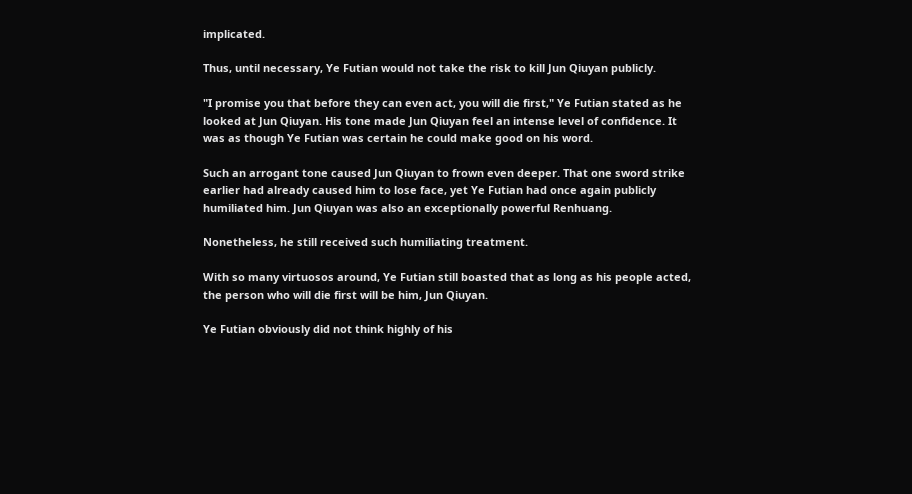implicated.

Thus, until necessary, Ye Futian would not take the risk to kill Jun Qiuyan publicly.

"I promise you that before they can even act, you will die first," Ye Futian stated as he looked at Jun Qiuyan. His tone made Jun Qiuyan feel an intense level of confidence. It was as though Ye Futian was certain he could make good on his word.

Such an arrogant tone caused Jun Qiuyan to frown even deeper. That one sword strike earlier had already caused him to lose face, yet Ye Futian had once again publicly humiliated him. Jun Qiuyan was also an exceptionally powerful Renhuang.

Nonetheless, he still received such humiliating treatment.

With so many virtuosos around, Ye Futian still boasted that as long as his people acted, the person who will die first will be him, Jun Qiuyan.

Ye Futian obviously did not think highly of his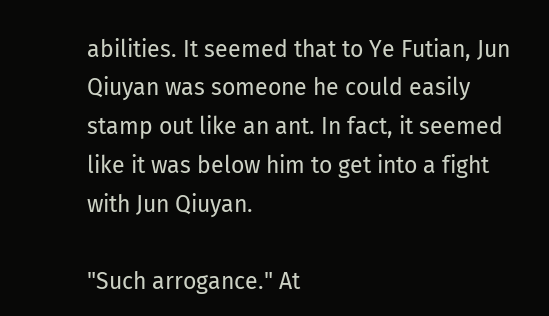abilities. It seemed that to Ye Futian, Jun Qiuyan was someone he could easily stamp out like an ant. In fact, it seemed like it was below him to get into a fight with Jun Qiuyan.

"Such arrogance." At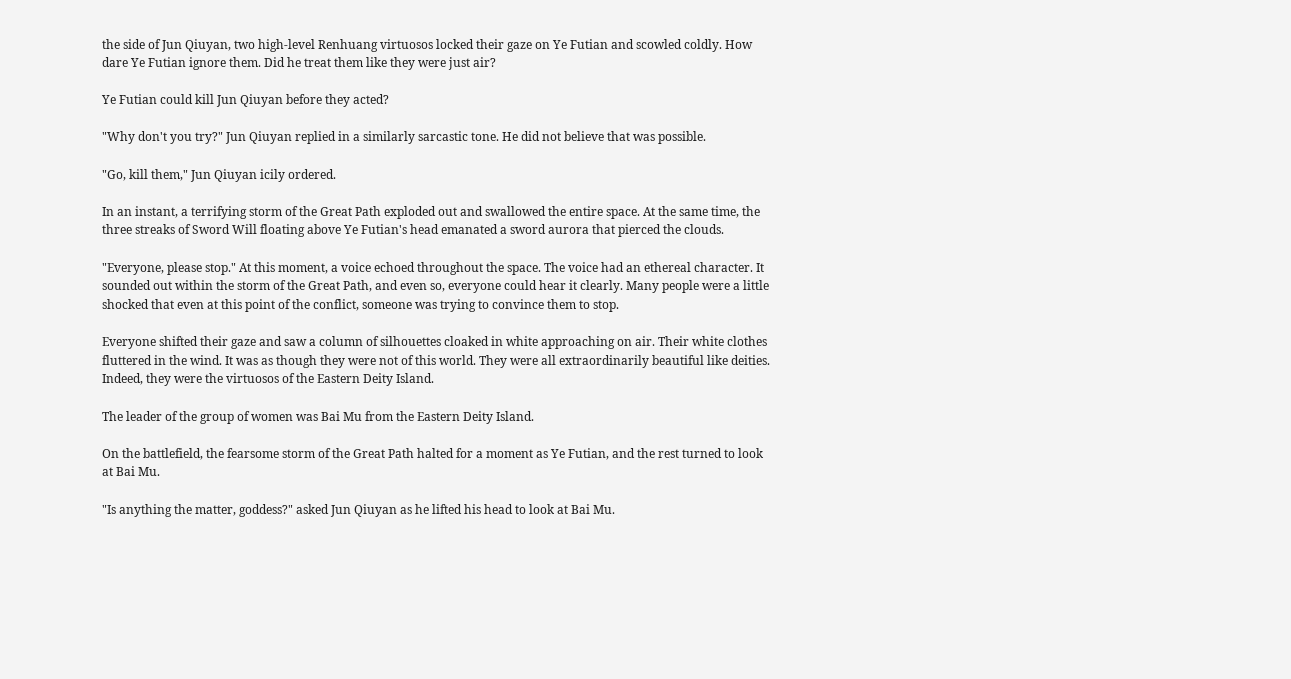the side of Jun Qiuyan, two high-level Renhuang virtuosos locked their gaze on Ye Futian and scowled coldly. How dare Ye Futian ignore them. Did he treat them like they were just air?

Ye Futian could kill Jun Qiuyan before they acted?

"Why don't you try?" Jun Qiuyan replied in a similarly sarcastic tone. He did not believe that was possible.

"Go, kill them," Jun Qiuyan icily ordered.

In an instant, a terrifying storm of the Great Path exploded out and swallowed the entire space. At the same time, the three streaks of Sword Will floating above Ye Futian's head emanated a sword aurora that pierced the clouds.

"Everyone, please stop." At this moment, a voice echoed throughout the space. The voice had an ethereal character. It sounded out within the storm of the Great Path, and even so, everyone could hear it clearly. Many people were a little shocked that even at this point of the conflict, someone was trying to convince them to stop.

Everyone shifted their gaze and saw a column of silhouettes cloaked in white approaching on air. Their white clothes fluttered in the wind. It was as though they were not of this world. They were all extraordinarily beautiful like deities. Indeed, they were the virtuosos of the Eastern Deity Island.

The leader of the group of women was Bai Mu from the Eastern Deity Island.

On the battlefield, the fearsome storm of the Great Path halted for a moment as Ye Futian, and the rest turned to look at Bai Mu.

"Is anything the matter, goddess?" asked Jun Qiuyan as he lifted his head to look at Bai Mu.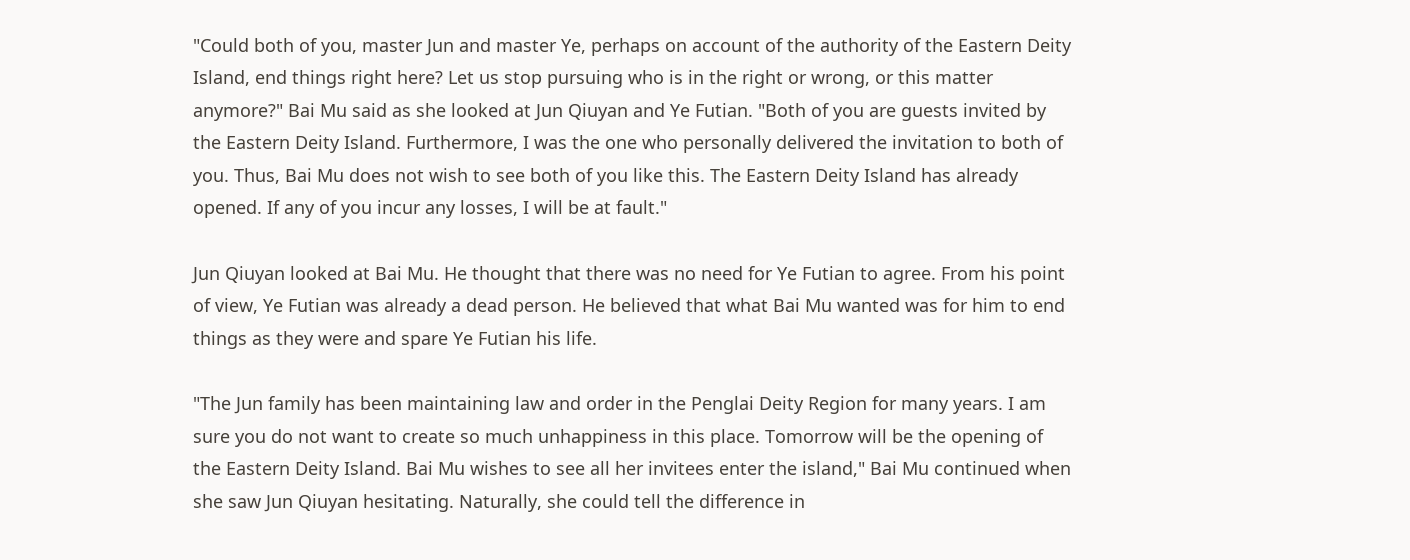"Could both of you, master Jun and master Ye, perhaps on account of the authority of the Eastern Deity Island, end things right here? Let us stop pursuing who is in the right or wrong, or this matter anymore?" Bai Mu said as she looked at Jun Qiuyan and Ye Futian. "Both of you are guests invited by the Eastern Deity Island. Furthermore, I was the one who personally delivered the invitation to both of you. Thus, Bai Mu does not wish to see both of you like this. The Eastern Deity Island has already opened. If any of you incur any losses, I will be at fault."

Jun Qiuyan looked at Bai Mu. He thought that there was no need for Ye Futian to agree. From his point of view, Ye Futian was already a dead person. He believed that what Bai Mu wanted was for him to end things as they were and spare Ye Futian his life.

"The Jun family has been maintaining law and order in the Penglai Deity Region for many years. I am sure you do not want to create so much unhappiness in this place. Tomorrow will be the opening of the Eastern Deity Island. Bai Mu wishes to see all her invitees enter the island," Bai Mu continued when she saw Jun Qiuyan hesitating. Naturally, she could tell the difference in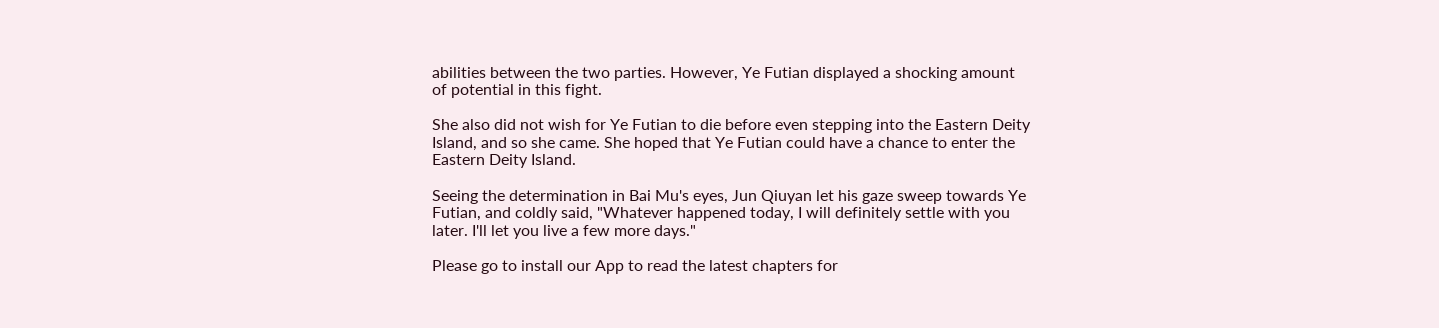abilities between the two parties. However, Ye Futian displayed a shocking amount of potential in this fight.

She also did not wish for Ye Futian to die before even stepping into the Eastern Deity Island, and so she came. She hoped that Ye Futian could have a chance to enter the Eastern Deity Island.

Seeing the determination in Bai Mu's eyes, Jun Qiuyan let his gaze sweep towards Ye Futian, and coldly said, "Whatever happened today, I will definitely settle with you later. I'll let you live a few more days."

Please go to install our App to read the latest chapters for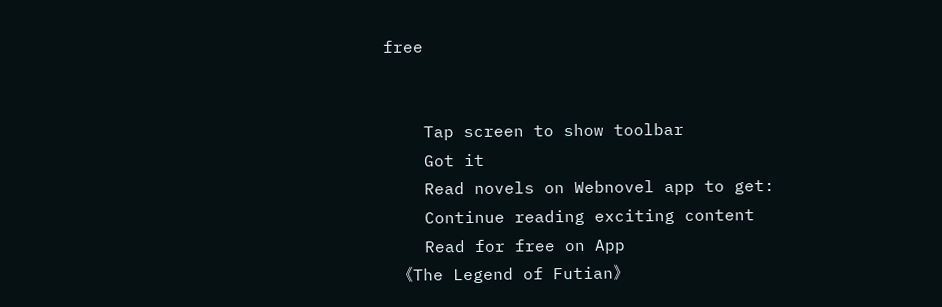free


    Tap screen to show toolbar
    Got it
    Read novels on Webnovel app to get:
    Continue reading exciting content
    Read for free on App
    《The Legend of Futian》